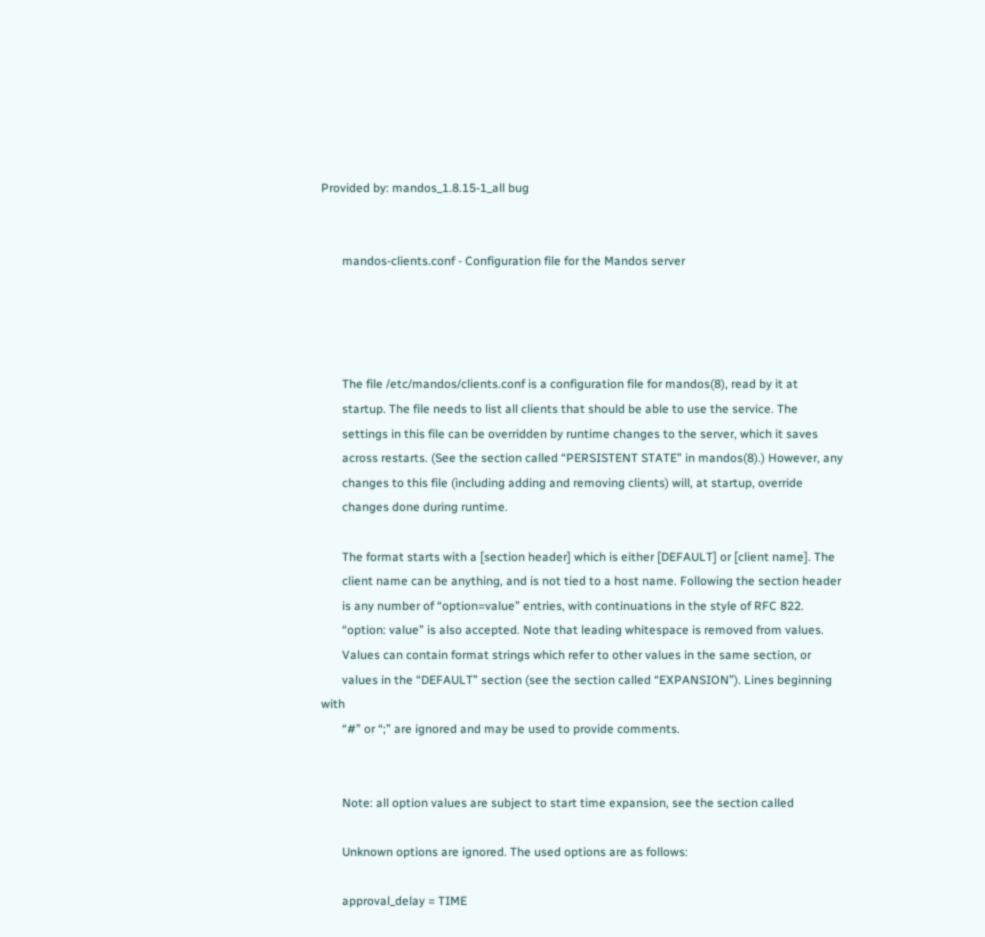Provided by: mandos_1.8.15-1_all bug


       mandos-clients.conf - Configuration file for the Mandos server




       The file /etc/mandos/clients.conf is a configuration file for mandos(8), read by it at
       startup. The file needs to list all clients that should be able to use the service. The
       settings in this file can be overridden by runtime changes to the server, which it saves
       across restarts. (See the section called “PERSISTENT STATE” in mandos(8).) However, any
       changes to this file (including adding and removing clients) will, at startup, override
       changes done during runtime.

       The format starts with a [section header] which is either [DEFAULT] or [client name]. The
       client name can be anything, and is not tied to a host name. Following the section header
       is any number of “option=value” entries, with continuations in the style of RFC 822.
       “option: value” is also accepted. Note that leading whitespace is removed from values.
       Values can contain format strings which refer to other values in the same section, or
       values in the “DEFAULT” section (see the section called “EXPANSION”). Lines beginning with
       “#” or “;” are ignored and may be used to provide comments.


       Note: all option values are subject to start time expansion, see the section called

       Unknown options are ignored. The used options are as follows:

       approval_delay = TIME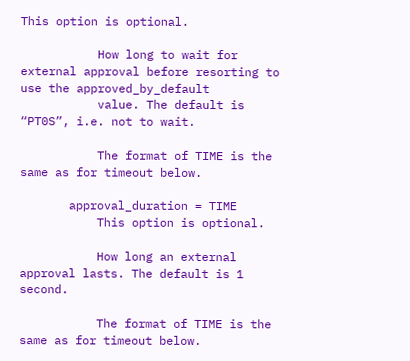This option is optional.

           How long to wait for external approval before resorting to use the approved_by_default
           value. The default is “PT0S”, i.e. not to wait.

           The format of TIME is the same as for timeout below.

       approval_duration = TIME
           This option is optional.

           How long an external approval lasts. The default is 1 second.

           The format of TIME is the same as for timeout below.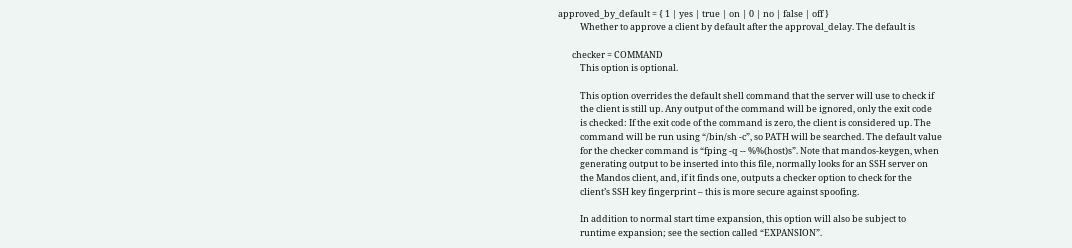approved_by_default = { 1 | yes | true | on | 0 | no | false | off }
           Whether to approve a client by default after the approval_delay. The default is

       checker = COMMAND
           This option is optional.

           This option overrides the default shell command that the server will use to check if
           the client is still up. Any output of the command will be ignored, only the exit code
           is checked: If the exit code of the command is zero, the client is considered up. The
           command will be run using “/bin/sh -c”, so PATH will be searched. The default value
           for the checker command is “fping -q -- %%(host)s”. Note that mandos-keygen, when
           generating output to be inserted into this file, normally looks for an SSH server on
           the Mandos client, and, if it finds one, outputs a checker option to check for the
           client’s SSH key fingerprint – this is more secure against spoofing.

           In addition to normal start time expansion, this option will also be subject to
           runtime expansion; see the section called “EXPANSION”.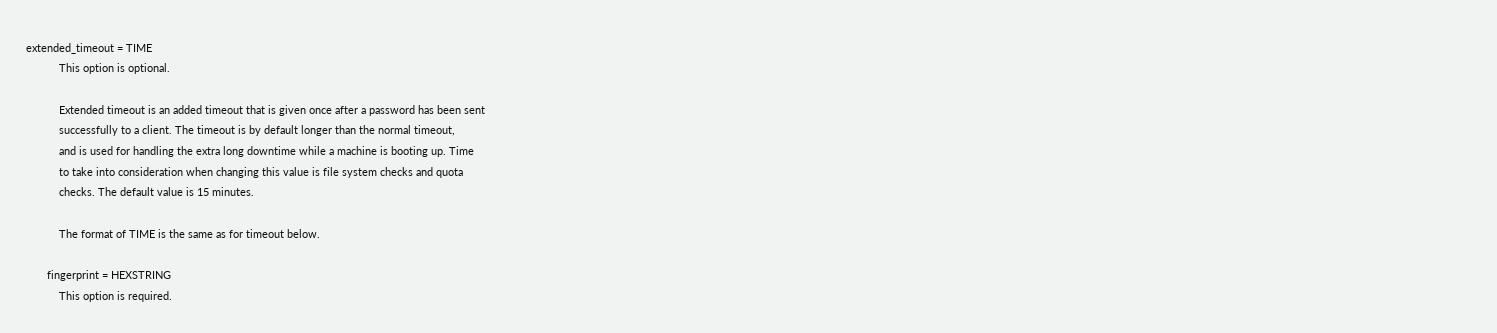extended_timeout = TIME
           This option is optional.

           Extended timeout is an added timeout that is given once after a password has been sent
           successfully to a client. The timeout is by default longer than the normal timeout,
           and is used for handling the extra long downtime while a machine is booting up. Time
           to take into consideration when changing this value is file system checks and quota
           checks. The default value is 15 minutes.

           The format of TIME is the same as for timeout below.

       fingerprint = HEXSTRING
           This option is required.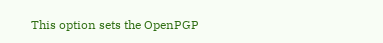This option sets the OpenPGP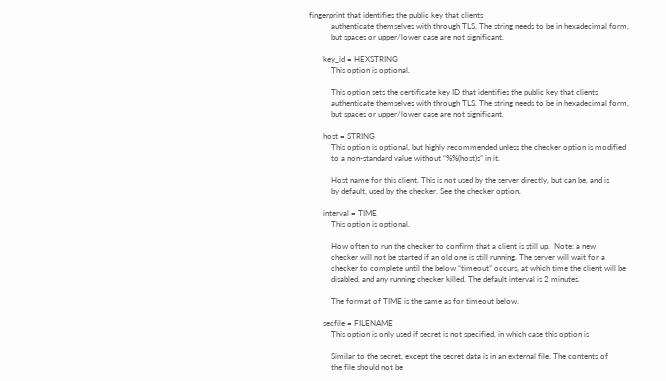fingerprint that identifies the public key that clients
           authenticate themselves with through TLS. The string needs to be in hexadecimal form,
           but spaces or upper/lower case are not significant.

       key_id = HEXSTRING
           This option is optional.

           This option sets the certificate key ID that identifies the public key that clients
           authenticate themselves with through TLS. The string needs to be in hexadecimal form,
           but spaces or upper/lower case are not significant.

       host = STRING
           This option is optional, but highly recommended unless the checker option is modified
           to a non-standard value without “%%(host)s” in it.

           Host name for this client. This is not used by the server directly, but can be, and is
           by default, used by the checker. See the checker option.

       interval = TIME
           This option is optional.

           How often to run the checker to confirm that a client is still up.  Note: a new
           checker will not be started if an old one is still running. The server will wait for a
           checker to complete until the below “timeout” occurs, at which time the client will be
           disabled, and any running checker killed. The default interval is 2 minutes.

           The format of TIME is the same as for timeout below.

       secfile = FILENAME
           This option is only used if secret is not specified, in which case this option is

           Similar to the secret, except the secret data is in an external file. The contents of
           the file should not be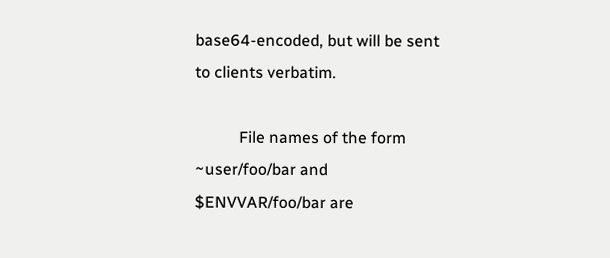base64-encoded, but will be sent to clients verbatim.

           File names of the form ~user/foo/bar and $ENVVAR/foo/bar are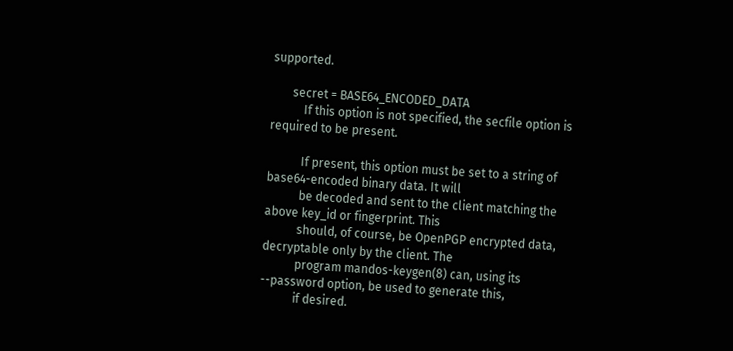supported.

       secret = BASE64_ENCODED_DATA
           If this option is not specified, the secfile option is required to be present.

           If present, this option must be set to a string of base64-encoded binary data. It will
           be decoded and sent to the client matching the above key_id or fingerprint. This
           should, of course, be OpenPGP encrypted data, decryptable only by the client. The
           program mandos-keygen(8) can, using its --password option, be used to generate this,
           if desired.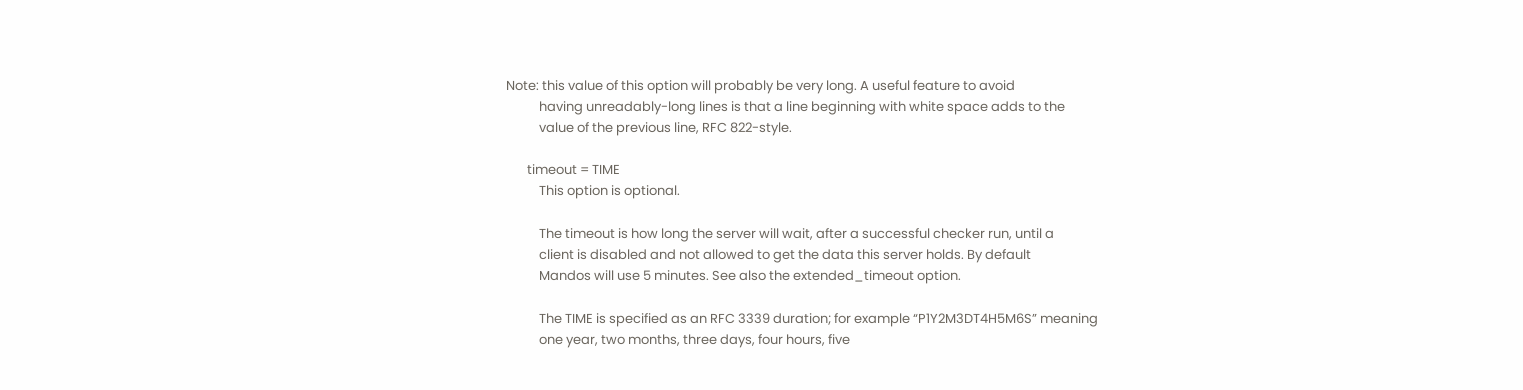Note: this value of this option will probably be very long. A useful feature to avoid
           having unreadably-long lines is that a line beginning with white space adds to the
           value of the previous line, RFC 822-style.

       timeout = TIME
           This option is optional.

           The timeout is how long the server will wait, after a successful checker run, until a
           client is disabled and not allowed to get the data this server holds. By default
           Mandos will use 5 minutes. See also the extended_timeout option.

           The TIME is specified as an RFC 3339 duration; for example “P1Y2M3DT4H5M6S” meaning
           one year, two months, three days, four hours, five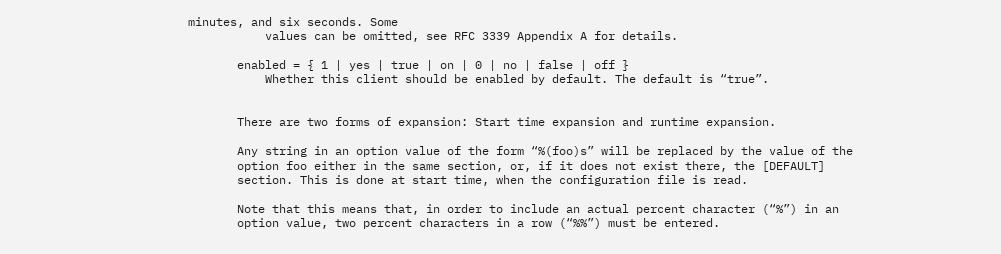minutes, and six seconds. Some
           values can be omitted, see RFC 3339 Appendix A for details.

       enabled = { 1 | yes | true | on | 0 | no | false | off }
           Whether this client should be enabled by default. The default is “true”.


       There are two forms of expansion: Start time expansion and runtime expansion.

       Any string in an option value of the form “%(foo)s” will be replaced by the value of the
       option foo either in the same section, or, if it does not exist there, the [DEFAULT]
       section. This is done at start time, when the configuration file is read.

       Note that this means that, in order to include an actual percent character (“%”) in an
       option value, two percent characters in a row (“%%”) must be entered.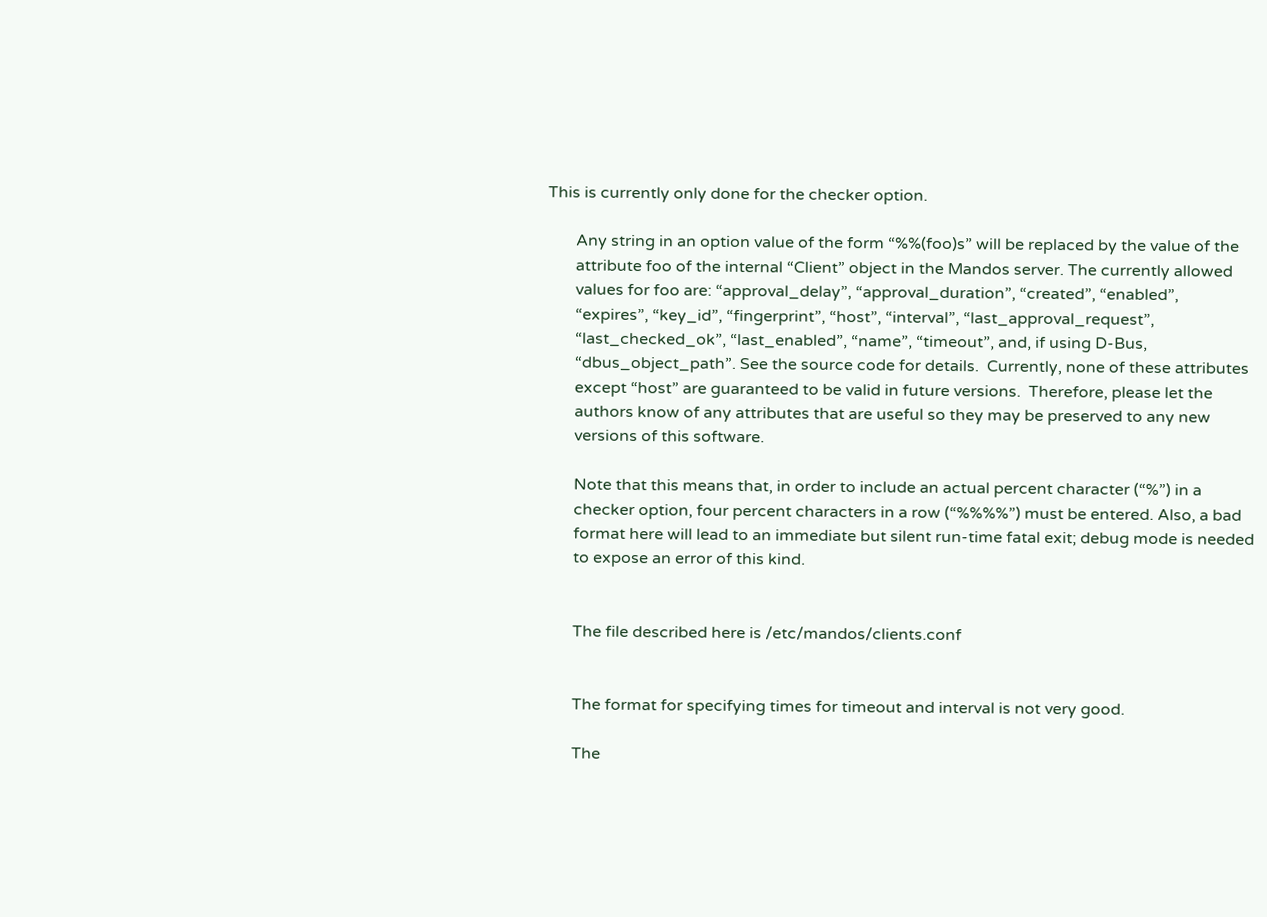This is currently only done for the checker option.

       Any string in an option value of the form “%%(foo)s” will be replaced by the value of the
       attribute foo of the internal “Client” object in the Mandos server. The currently allowed
       values for foo are: “approval_delay”, “approval_duration”, “created”, “enabled”,
       “expires”, “key_id”, “fingerprint”, “host”, “interval”, “last_approval_request”,
       “last_checked_ok”, “last_enabled”, “name”, “timeout”, and, if using D-Bus,
       “dbus_object_path”. See the source code for details.  Currently, none of these attributes
       except “host” are guaranteed to be valid in future versions.  Therefore, please let the
       authors know of any attributes that are useful so they may be preserved to any new
       versions of this software.

       Note that this means that, in order to include an actual percent character (“%”) in a
       checker option, four percent characters in a row (“%%%%”) must be entered. Also, a bad
       format here will lead to an immediate but silent run-time fatal exit; debug mode is needed
       to expose an error of this kind.


       The file described here is /etc/mandos/clients.conf


       The format for specifying times for timeout and interval is not very good.

       The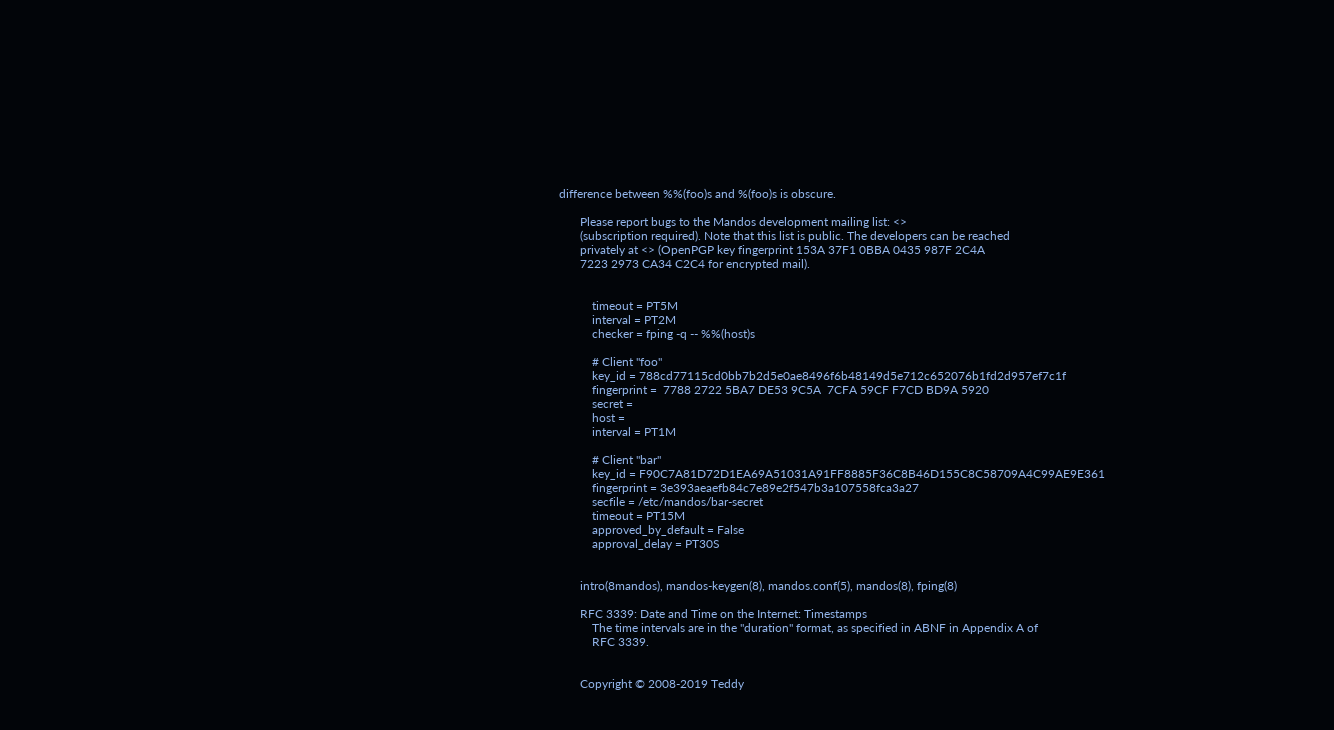difference between %%(foo)s and %(foo)s is obscure.

       Please report bugs to the Mandos development mailing list: <>
       (subscription required). Note that this list is public. The developers can be reached
       privately at <> (OpenPGP key fingerprint 153A 37F1 0BBA 0435 987F 2C4A
       7223 2973 CA34 C2C4 for encrypted mail).


           timeout = PT5M
           interval = PT2M
           checker = fping -q -- %%(host)s

           # Client "foo"
           key_id = 788cd77115cd0bb7b2d5e0ae8496f6b48149d5e712c652076b1fd2d957ef7c1f
           fingerprint =  7788 2722 5BA7 DE53 9C5A  7CFA 59CF F7CD BD9A 5920
           secret =
           host =
           interval = PT1M

           # Client "bar"
           key_id = F90C7A81D72D1EA69A51031A91FF8885F36C8B46D155C8C58709A4C99AE9E361
           fingerprint = 3e393aeaefb84c7e89e2f547b3a107558fca3a27
           secfile = /etc/mandos/bar-secret
           timeout = PT15M
           approved_by_default = False
           approval_delay = PT30S


       intro(8mandos), mandos-keygen(8), mandos.conf(5), mandos(8), fping(8)

       RFC 3339: Date and Time on the Internet: Timestamps
           The time intervals are in the "duration" format, as specified in ABNF in Appendix A of
           RFC 3339.


       Copyright © 2008-2019 Teddy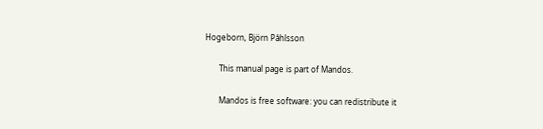Hogeborn, Björn Påhlsson

       This manual page is part of Mandos.

       Mandos is free software: you can redistribute it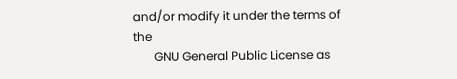and/or modify it under the terms of the
       GNU General Public License as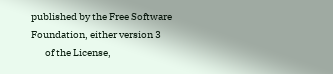published by the Free Software Foundation, either version 3
       of the License,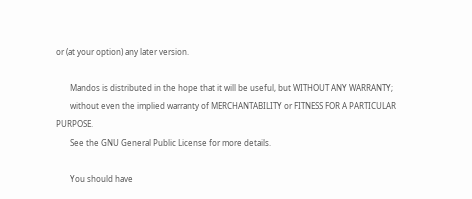or (at your option) any later version.

       Mandos is distributed in the hope that it will be useful, but WITHOUT ANY WARRANTY;
       without even the implied warranty of MERCHANTABILITY or FITNESS FOR A PARTICULAR PURPOSE.
       See the GNU General Public License for more details.

       You should have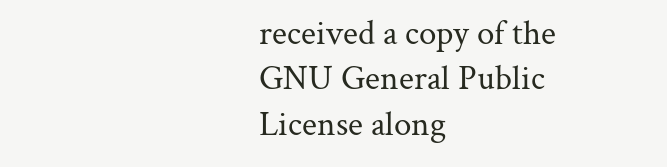received a copy of the GNU General Public License along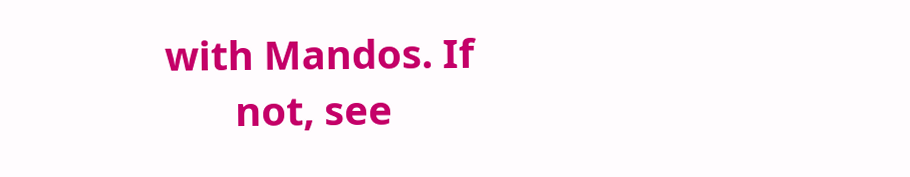with Mandos. If
       not, see